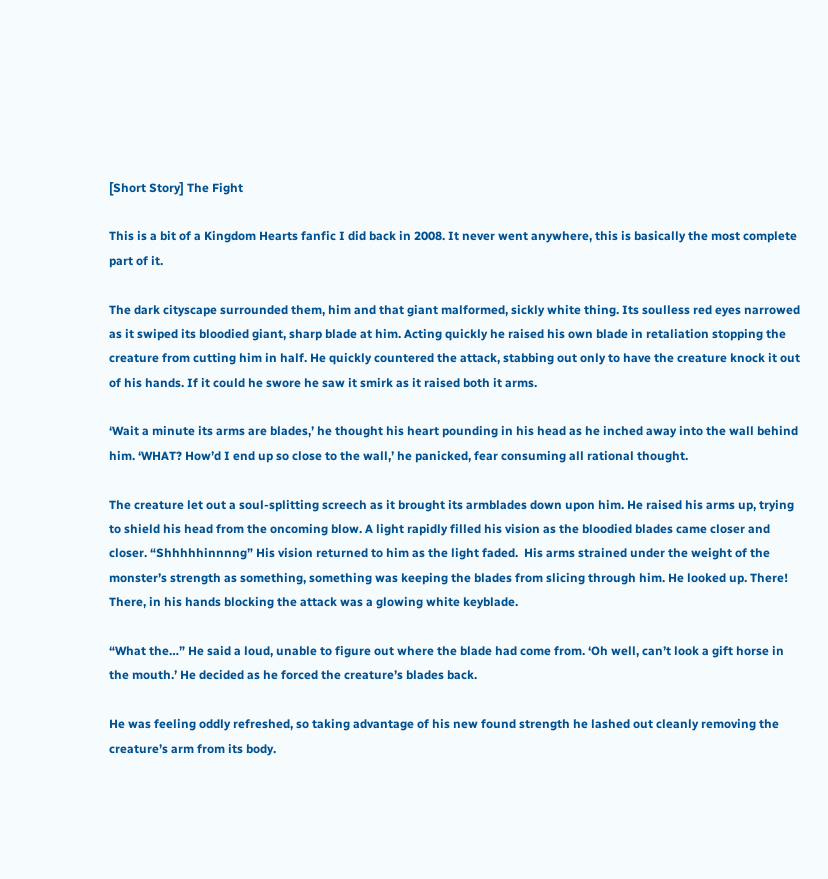[Short Story] The Fight

This is a bit of a Kingdom Hearts fanfic I did back in 2008. It never went anywhere, this is basically the most complete part of it.

The dark cityscape surrounded them, him and that giant malformed, sickly white thing. Its soulless red eyes narrowed as it swiped its bloodied giant, sharp blade at him. Acting quickly he raised his own blade in retaliation stopping the creature from cutting him in half. He quickly countered the attack, stabbing out only to have the creature knock it out of his hands. If it could he swore he saw it smirk as it raised both it arms.

‘Wait a minute its arms are blades,’ he thought his heart pounding in his head as he inched away into the wall behind him. ‘WHAT? How’d I end up so close to the wall,’ he panicked, fear consuming all rational thought.

The creature let out a soul-splitting screech as it brought its armblades down upon him. He raised his arms up, trying to shield his head from the oncoming blow. A light rapidly filled his vision as the bloodied blades came closer and closer. “Shhhhhinnnng” His vision returned to him as the light faded.  His arms strained under the weight of the monster’s strength as something, something was keeping the blades from slicing through him. He looked up. There! There, in his hands blocking the attack was a glowing white keyblade.

“What the…” He said a loud, unable to figure out where the blade had come from. ‘Oh well, can’t look a gift horse in the mouth.’ He decided as he forced the creature’s blades back.

He was feeling oddly refreshed, so taking advantage of his new found strength he lashed out cleanly removing the creature’s arm from its body.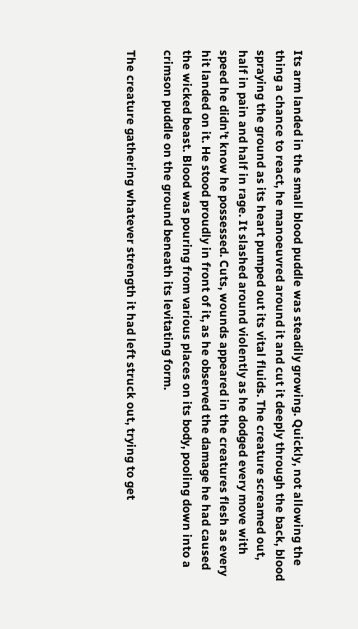Its arm landed in the small blood puddle was steadily growing. Quickly, not allowing the thing a chance to react, he manoeuvred around it and cut it deeply through the back, blood spraying the ground as its heart pumped out its vital fluids. The creature screamed out, half in pain and half in rage. It slashed around violently as he dodged every move with speed he didn’t know he possessed. Cuts, wounds appeared in the creatures flesh as every hit landed on it. He stood proudly in front of it, as he observed the damage he had caused the wicked beast. Blood was pouring from various places on its body, pooling down into a crimson puddle on the ground beneath its levitating form.

The creature gathering whatever strength it had left struck out, trying to get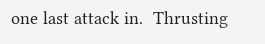one last attack in.  Thrusting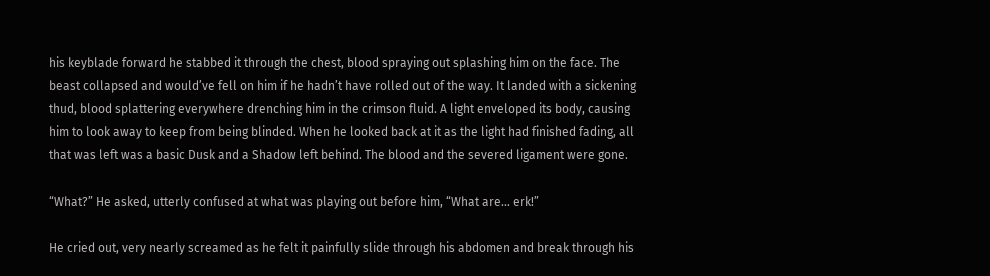his keyblade forward he stabbed it through the chest, blood spraying out splashing him on the face. The beast collapsed and would’ve fell on him if he hadn’t have rolled out of the way. It landed with a sickening thud, blood splattering everywhere drenching him in the crimson fluid. A light enveloped its body, causing him to look away to keep from being blinded. When he looked back at it as the light had finished fading, all that was left was a basic Dusk and a Shadow left behind. The blood and the severed ligament were gone.

“What?” He asked, utterly confused at what was playing out before him, “What are… erk!”

He cried out, very nearly screamed as he felt it painfully slide through his abdomen and break through his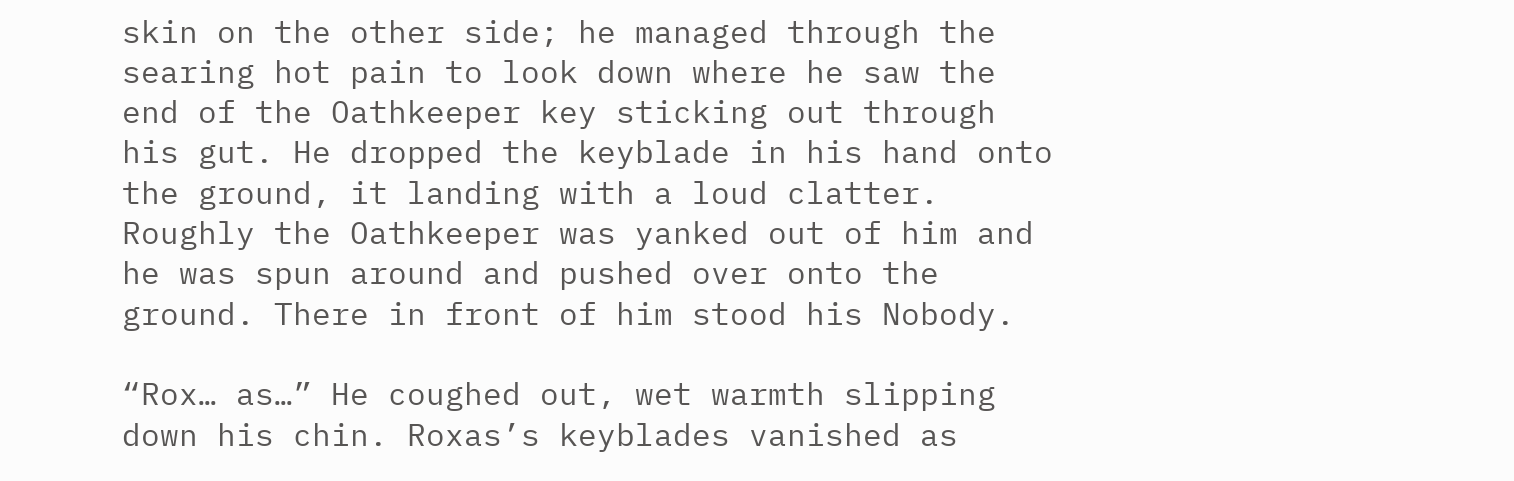skin on the other side; he managed through the searing hot pain to look down where he saw the end of the Oathkeeper key sticking out through his gut. He dropped the keyblade in his hand onto the ground, it landing with a loud clatter. Roughly the Oathkeeper was yanked out of him and he was spun around and pushed over onto the ground. There in front of him stood his Nobody.

“Rox… as…” He coughed out, wet warmth slipping down his chin. Roxas’s keyblades vanished as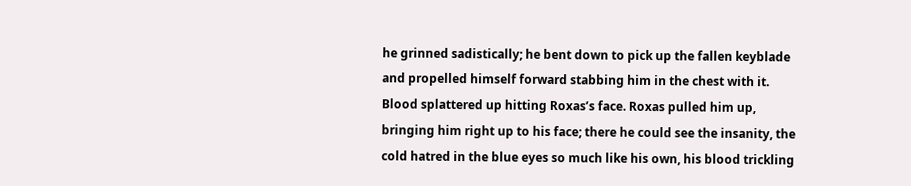he grinned sadistically; he bent down to pick up the fallen keyblade and propelled himself forward stabbing him in the chest with it. Blood splattered up hitting Roxas’s face. Roxas pulled him up, bringing him right up to his face; there he could see the insanity, the cold hatred in the blue eyes so much like his own, his blood trickling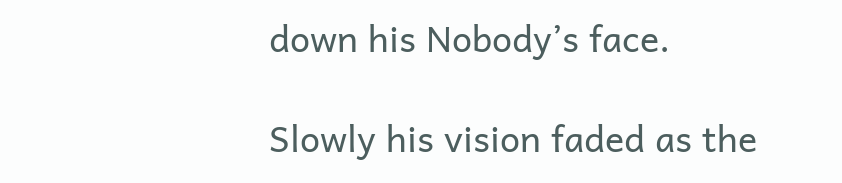down his Nobody’s face.

Slowly his vision faded as the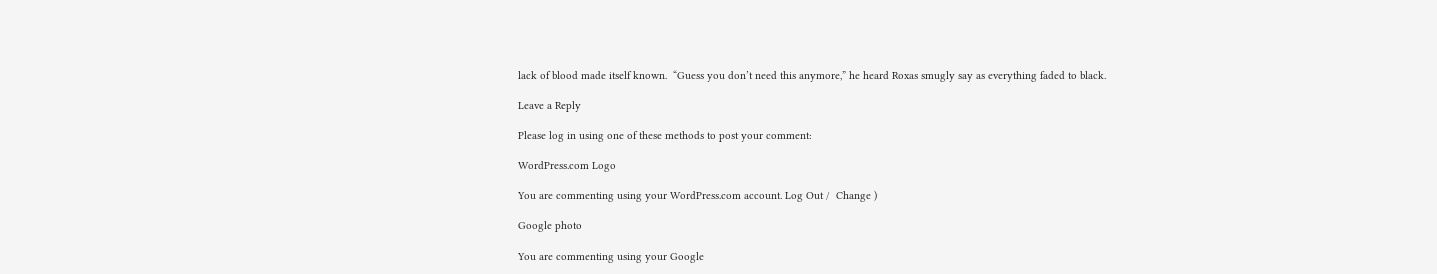lack of blood made itself known.  “Guess you don’t need this anymore,” he heard Roxas smugly say as everything faded to black.

Leave a Reply

Please log in using one of these methods to post your comment:

WordPress.com Logo

You are commenting using your WordPress.com account. Log Out /  Change )

Google photo

You are commenting using your Google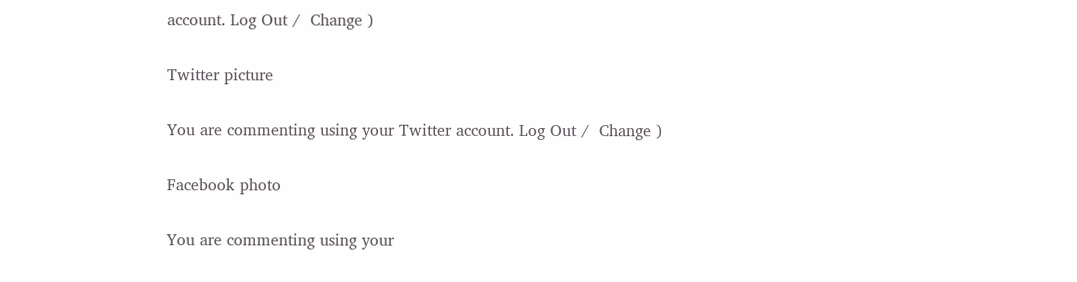account. Log Out /  Change )

Twitter picture

You are commenting using your Twitter account. Log Out /  Change )

Facebook photo

You are commenting using your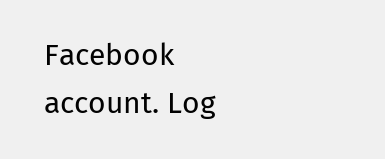Facebook account. Log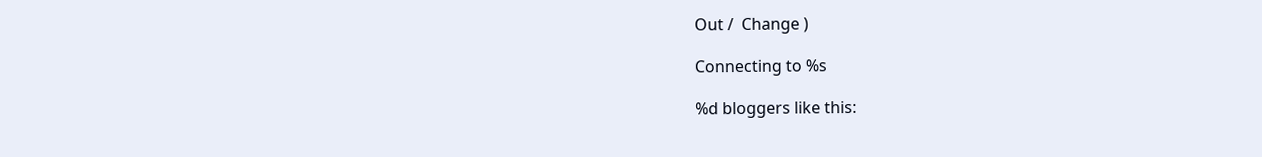Out /  Change )

Connecting to %s

%d bloggers like this: